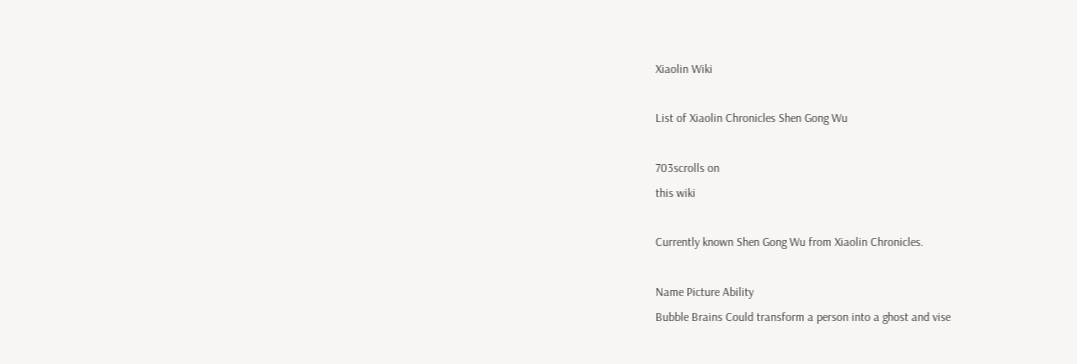Xiaolin Wiki

List of Xiaolin Chronicles Shen Gong Wu

703scrolls on
this wiki

Currently known Shen Gong Wu from Xiaolin Chronicles.

Name Picture Ability
Bubble Brains Could transform a person into a ghost and vise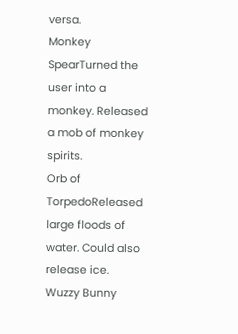versa.
Monkey SpearTurned the user into a monkey. Released a mob of monkey spirits.
Orb of TorpedoReleased large floods of water. Could also release ice.
Wuzzy Bunny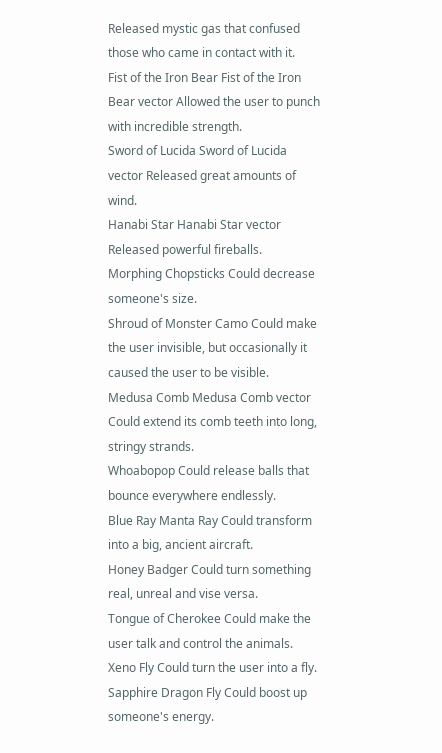Released mystic gas that confused those who came in contact with it.
Fist of the Iron Bear Fist of the Iron Bear vector Allowed the user to punch with incredible strength.
Sword of Lucida Sword of Lucida vector Released great amounts of wind.
Hanabi Star Hanabi Star vector Released powerful fireballs.
Morphing Chopsticks Could decrease someone's size.
Shroud of Monster Camo Could make the user invisible, but occasionally it caused the user to be visible.
Medusa Comb Medusa Comb vector Could extend its comb teeth into long, stringy strands.
Whoabopop Could release balls that bounce everywhere endlessly.
Blue Ray Manta Ray Could transform into a big, ancient aircraft.
Honey Badger Could turn something real, unreal and vise versa.
Tongue of Cherokee Could make the user talk and control the animals.
Xeno Fly Could turn the user into a fly.
Sapphire Dragon Fly Could boost up someone's energy.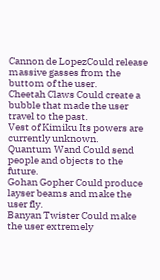Cannon de LopezCould release massive gasses from the buttom of the user.
Cheetah Claws Could create a bubble that made the user travel to the past.
Vest of Kimiku Its powers are currently unknown.
Quantum Wand Could send people and objects to the future.
Gohan Gopher Could produce layser beams and make the user fly.
Banyan Twister Could make the user extremely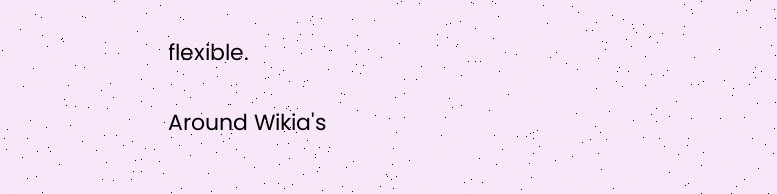flexible.

Around Wikia's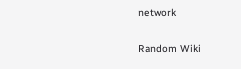network

Random Wiki